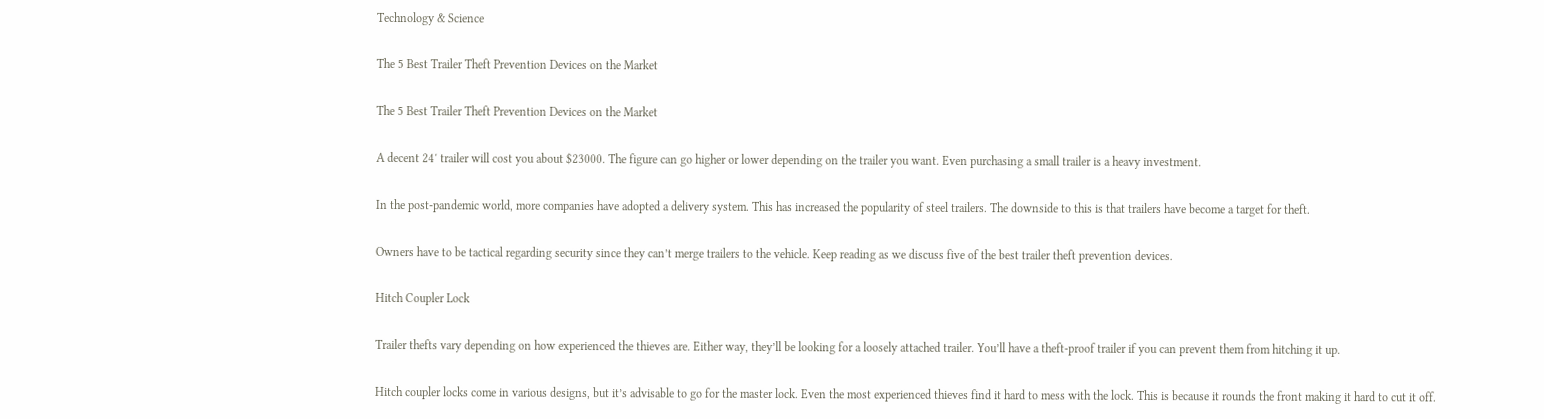Technology & Science

The 5 Best Trailer Theft Prevention Devices on the Market

The 5 Best Trailer Theft Prevention Devices on the Market

A decent 24′ trailer will cost you about $23000. The figure can go higher or lower depending on the trailer you want. Even purchasing a small trailer is a heavy investment.

In the post-pandemic world, more companies have adopted a delivery system. This has increased the popularity of steel trailers. The downside to this is that trailers have become a target for theft.

Owners have to be tactical regarding security since they can’t merge trailers to the vehicle. Keep reading as we discuss five of the best trailer theft prevention devices.

Hitch Coupler Lock

Trailer thefts vary depending on how experienced the thieves are. Either way, they’ll be looking for a loosely attached trailer. You’ll have a theft-proof trailer if you can prevent them from hitching it up.

Hitch coupler locks come in various designs, but it’s advisable to go for the master lock. Even the most experienced thieves find it hard to mess with the lock. This is because it rounds the front making it hard to cut it off.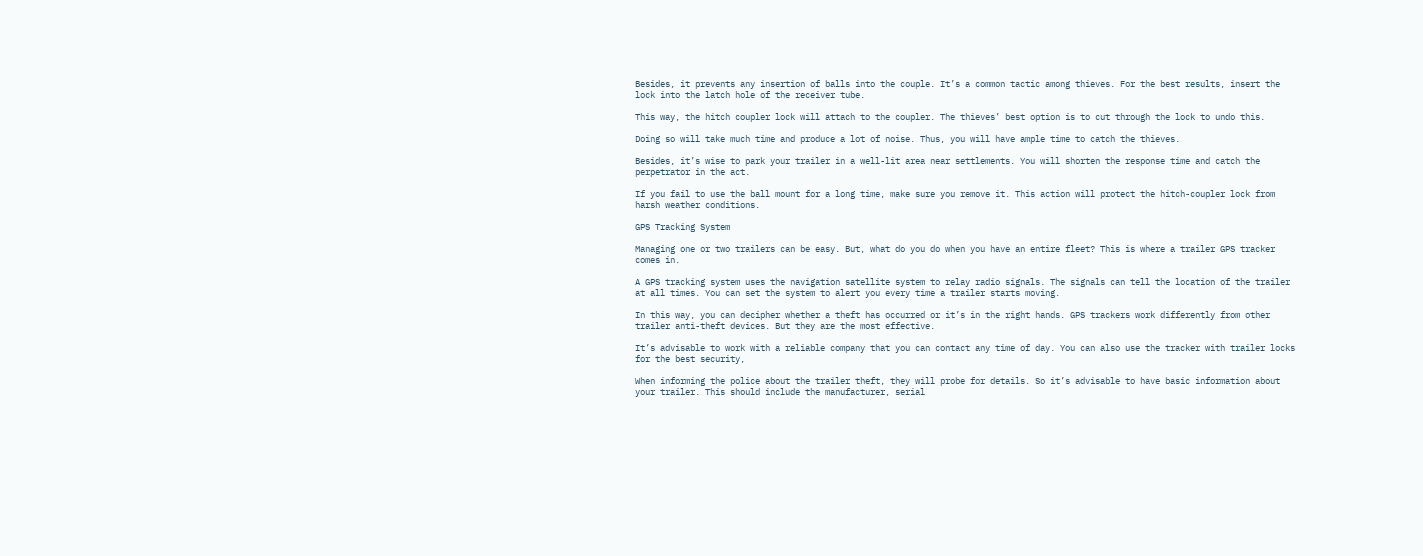Besides, it prevents any insertion of balls into the couple. It’s a common tactic among thieves. For the best results, insert the lock into the latch hole of the receiver tube.

This way, the hitch coupler lock will attach to the coupler. The thieves’ best option is to cut through the lock to undo this.

Doing so will take much time and produce a lot of noise. Thus, you will have ample time to catch the thieves.

Besides, it’s wise to park your trailer in a well-lit area near settlements. You will shorten the response time and catch the perpetrator in the act.

If you fail to use the ball mount for a long time, make sure you remove it. This action will protect the hitch-coupler lock from harsh weather conditions.

GPS Tracking System

Managing one or two trailers can be easy. But, what do you do when you have an entire fleet? This is where a trailer GPS tracker comes in.

A GPS tracking system uses the navigation satellite system to relay radio signals. The signals can tell the location of the trailer at all times. You can set the system to alert you every time a trailer starts moving.

In this way, you can decipher whether a theft has occurred or it’s in the right hands. GPS trackers work differently from other trailer anti-theft devices. But they are the most effective.

It’s advisable to work with a reliable company that you can contact any time of day. You can also use the tracker with trailer locks for the best security,

When informing the police about the trailer theft, they will probe for details. So it’s advisable to have basic information about your trailer. This should include the manufacturer, serial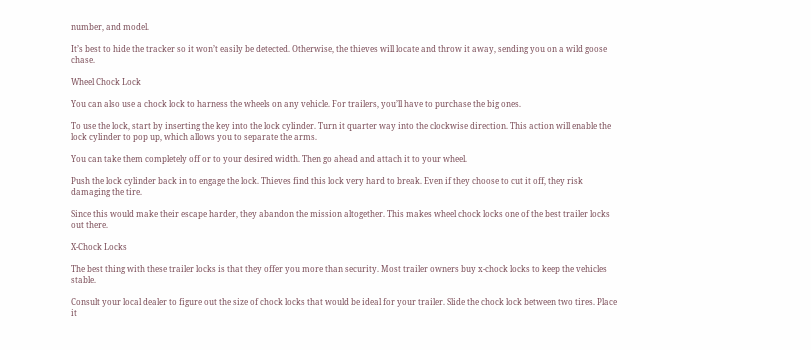number, and model.

It’s best to hide the tracker so it won’t easily be detected. Otherwise, the thieves will locate and throw it away, sending you on a wild goose chase.

Wheel Chock Lock

You can also use a chock lock to harness the wheels on any vehicle. For trailers, you’ll have to purchase the big ones.

To use the lock, start by inserting the key into the lock cylinder. Turn it quarter way into the clockwise direction. This action will enable the lock cylinder to pop up, which allows you to separate the arms.

You can take them completely off or to your desired width. Then go ahead and attach it to your wheel.

Push the lock cylinder back in to engage the lock. Thieves find this lock very hard to break. Even if they choose to cut it off, they risk damaging the tire.

Since this would make their escape harder, they abandon the mission altogether. This makes wheel chock locks one of the best trailer locks out there.

X-Chock Locks

The best thing with these trailer locks is that they offer you more than security. Most trailer owners buy x-chock locks to keep the vehicles stable.

Consult your local dealer to figure out the size of chock locks that would be ideal for your trailer. Slide the chock lock between two tires. Place it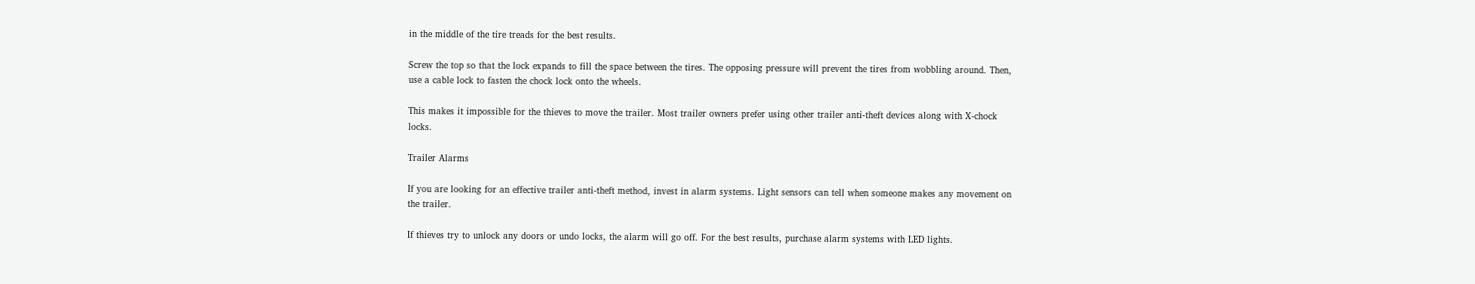in the middle of the tire treads for the best results.

Screw the top so that the lock expands to fill the space between the tires. The opposing pressure will prevent the tires from wobbling around. Then, use a cable lock to fasten the chock lock onto the wheels.

This makes it impossible for the thieves to move the trailer. Most trailer owners prefer using other trailer anti-theft devices along with X-chock locks.

Trailer Alarms

If you are looking for an effective trailer anti-theft method, invest in alarm systems. Light sensors can tell when someone makes any movement on the trailer.

If thieves try to unlock any doors or undo locks, the alarm will go off. For the best results, purchase alarm systems with LED lights.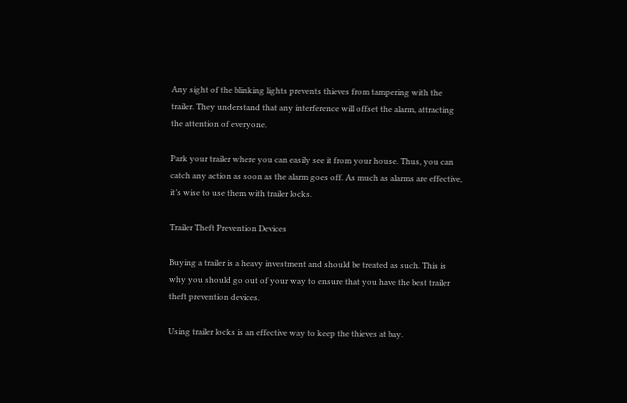Any sight of the blinking lights prevents thieves from tampering with the trailer. They understand that any interference will offset the alarm, attracting the attention of everyone.

Park your trailer where you can easily see it from your house. Thus, you can catch any action as soon as the alarm goes off. As much as alarms are effective, it’s wise to use them with trailer locks.

Trailer Theft Prevention Devices

Buying a trailer is a heavy investment and should be treated as such. This is why you should go out of your way to ensure that you have the best trailer theft prevention devices.

Using trailer locks is an effective way to keep the thieves at bay.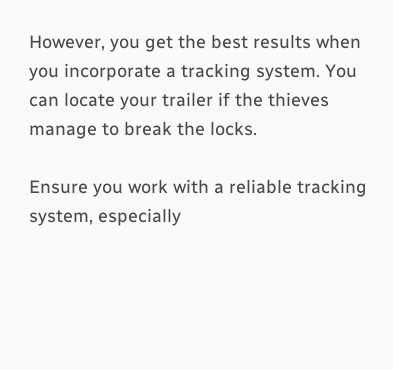However, you get the best results when you incorporate a tracking system. You can locate your trailer if the thieves manage to break the locks.

Ensure you work with a reliable tracking system, especially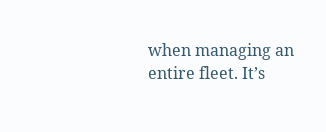when managing an entire fleet. It’s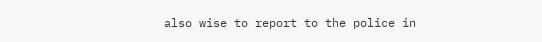also wise to report to the police in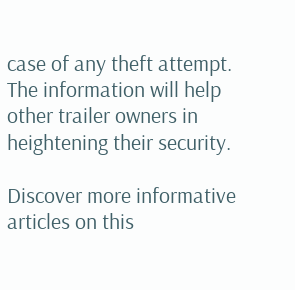case of any theft attempt. The information will help other trailer owners in heightening their security.

Discover more informative articles on this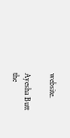website.

Ayesha Butt
the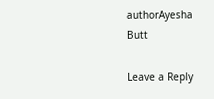authorAyesha Butt

Leave a Reply